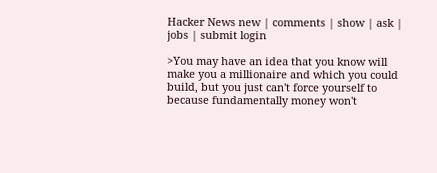Hacker News new | comments | show | ask | jobs | submit login

>You may have an idea that you know will make you a millionaire and which you could build, but you just can't force yourself to because fundamentally money won't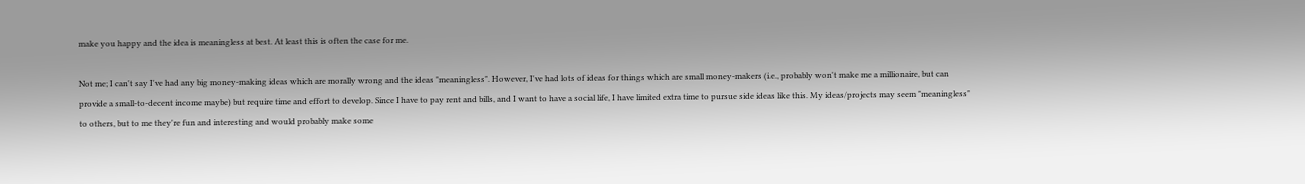make you happy and the idea is meaningless at best. At least this is often the case for me.

Not me; I can't say I've had any big money-making ideas which are morally wrong and the ideas "meaningless". However, I've had lots of ideas for things which are small money-makers (i.e., probably won't make me a millionaire, but can provide a small-to-decent income maybe) but require time and effort to develop. Since I have to pay rent and bills, and I want to have a social life, I have limited extra time to pursue side ideas like this. My ideas/projects may seem "meaningless" to others, but to me they're fun and interesting and would probably make some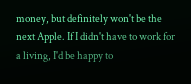money, but definitely won't be the next Apple. If I didn't have to work for a living, I'd be happy to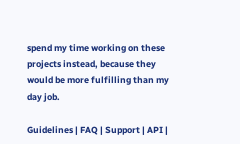spend my time working on these projects instead, because they would be more fulfilling than my day job.

Guidelines | FAQ | Support | API |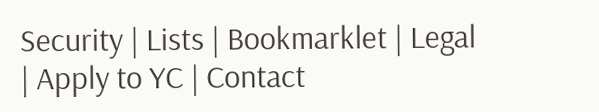Security | Lists | Bookmarklet | Legal | Apply to YC | Contact